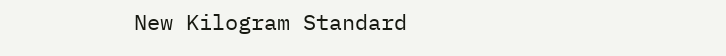New Kilogram Standard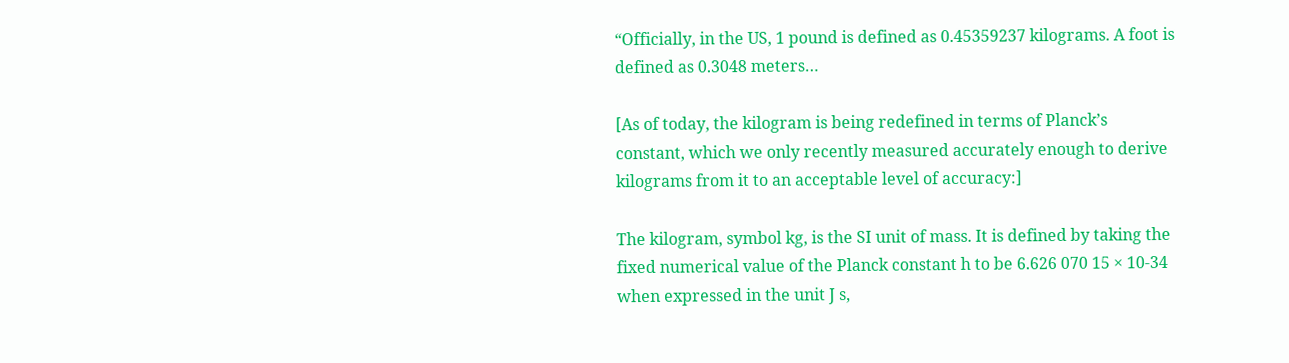“Officially, in the US, 1 pound is defined as 0.45359237 kilograms. A foot is defined as 0.3048 meters…

[As of today, the kilogram is being redefined in terms of Planck’s constant, which we only recently measured accurately enough to derive kilograms from it to an acceptable level of accuracy:]

The kilogram, symbol kg, is the SI unit of mass. It is defined by taking the fixed numerical value of the Planck constant h to be 6.626 070 15 × 10-34 when expressed in the unit J s,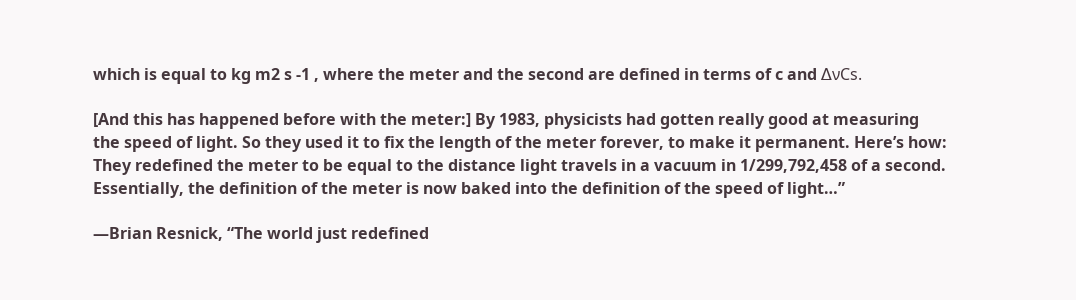which is equal to kg m2 s -1 , where the meter and the second are defined in terms of c and ∆νCs.

[And this has happened before with the meter:] By 1983, physicists had gotten really good at measuring the speed of light. So they used it to fix the length of the meter forever, to make it permanent. Here’s how: They redefined the meter to be equal to the distance light travels in a vacuum in 1/299,792,458 of a second. Essentially, the definition of the meter is now baked into the definition of the speed of light…”

—Brian Resnick, “The world just redefined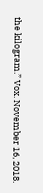the kilogram.” Vox. November 16, 2018.